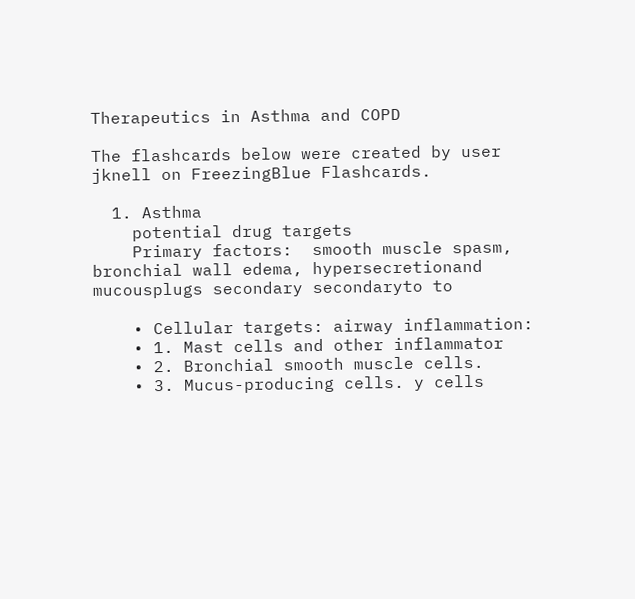Therapeutics in Asthma and COPD

The flashcards below were created by user jknell on FreezingBlue Flashcards.

  1. Asthma
    potential drug targets
    Primary factors:  smooth muscle spasm, bronchial wall edema, hypersecretionand mucousplugs secondary secondaryto to

    • Cellular targets: airway inflammation:
    • 1. Mast cells and other inflammator
    • 2. Bronchial smooth muscle cells.
    • 3. Mucus-producing cells. y cells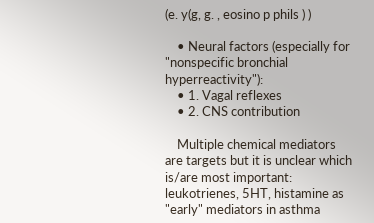(e. y(g, g. , eosino p phils ) )

    • Neural factors (especially for "nonspecific bronchial hyperreactivity"):
    • 1. Vagal reflexes
    • 2. CNS contribution

    Multiple chemical mediators are targets but it is unclear which is/are most important:  leukotrienes, 5HT, histamine as "early" mediators in asthma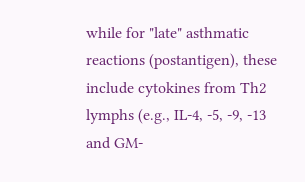while for "late" asthmatic reactions (postantigen), these include cytokines from Th2 lymphs (e.g., IL-4, -5, -9, -13 and GM-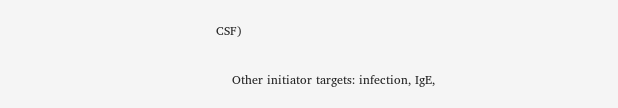CSF)

    Other initiator targets: infection, IgE,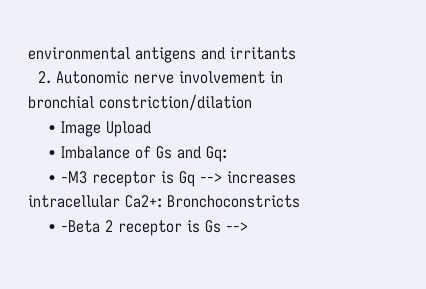environmental antigens and irritants
  2. Autonomic nerve involvement in bronchial constriction/dilation
    • Image Upload
    • Imbalance of Gs and Gq:
    • -M3 receptor is Gq --> increases intracellular Ca2+: Bronchoconstricts
    • -Beta 2 receptor is Gs -->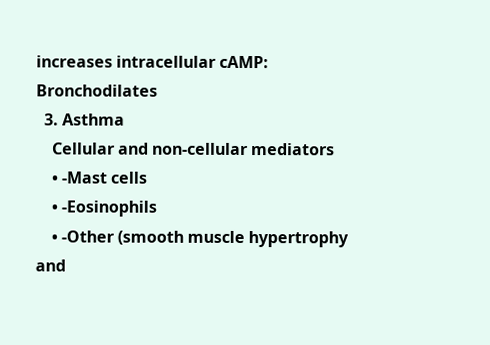increases intracellular cAMP: Bronchodilates
  3. Asthma
    Cellular and non-cellular mediators
    • -Mast cells
    • -Eosinophils
    • -Other (smooth muscle hypertrophy and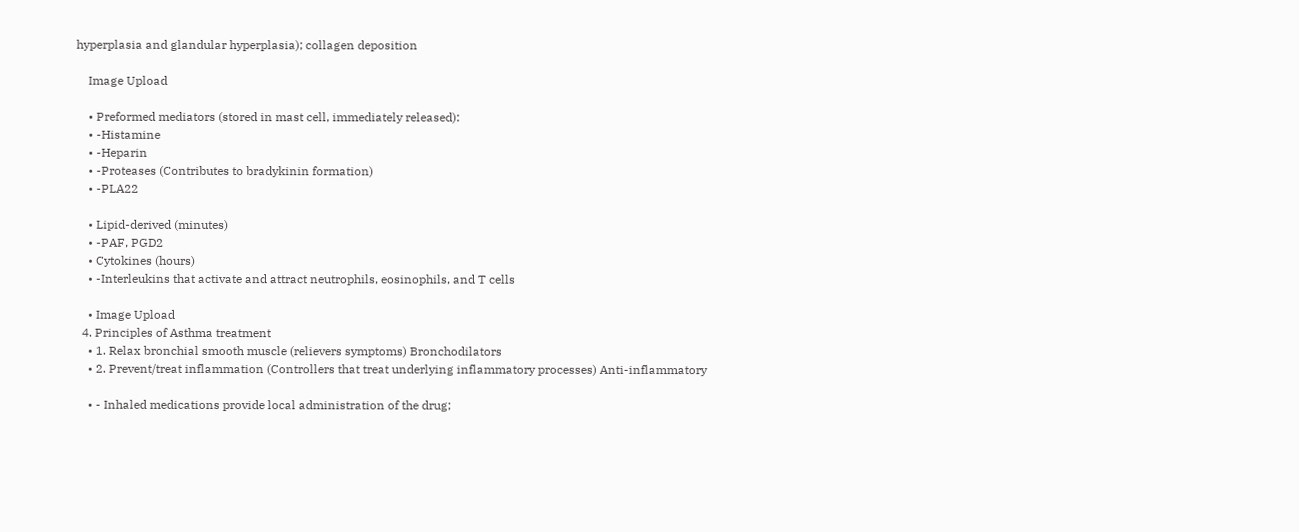hyperplasia and glandular hyperplasia); collagen deposition

    Image Upload

    • Preformed mediators (stored in mast cell, immediately released):
    • -Histamine
    • -Heparin
    • -Proteases (Contributes to bradykinin formation)
    • -PLA22

    • Lipid-derived (minutes)
    • -PAF, PGD2
    • Cytokines (hours)
    • -Interleukins that activate and attract neutrophils, eosinophils, and T cells

    • Image Upload
  4. Principles of Asthma treatment
    • 1. Relax bronchial smooth muscle (relievers symptoms) Bronchodilators
    • 2. Prevent/treat inflammation (Controllers that treat underlying inflammatory processes) Anti-inflammatory

    • - Inhaled medications provide local administration of the drug;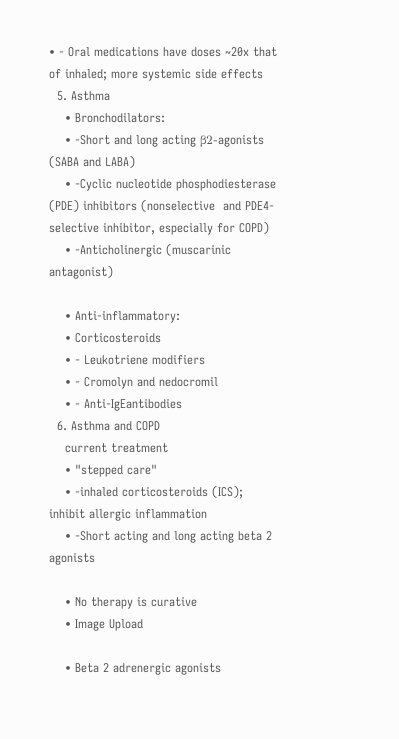• - Oral medications have doses ~20x that of inhaled; more systemic side effects
  5. Asthma
    • Bronchodilators:
    • -Short and long acting β2-agonists (SABA and LABA)
    • -Cyclic nucleotide phosphodiesterase (PDE) inhibitors (nonselective  and PDE4-selective inhibitor, especially for COPD)
    • -Anticholinergic (muscarinic antagonist)

    • Anti-inflammatory:
    • Corticosteroids
    • - Leukotriene modifiers
    • - Cromolyn and nedocromil
    • - Anti-IgEantibodies
  6. Asthma and COPD
    current treatment
    • "stepped care"
    • -inhaled corticosteroids (ICS); inhibit allergic inflammation
    • -Short acting and long acting beta 2 agonists

    • No therapy is curative
    • Image Upload

    • Beta 2 adrenergic agonists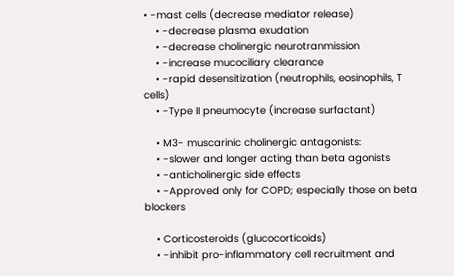• -mast cells (decrease mediator release)
    • -decrease plasma exudation
    • -decrease cholinergic neurotranmission
    • -increase mucociliary clearance
    • -rapid desensitization (neutrophils, eosinophils, T cells)
    • -Type II pneumocyte (increase surfactant)

    • M3- muscarinic cholinergic antagonists:
    • -slower and longer acting than beta agonists
    • -anticholinergic side effects
    • -Approved only for COPD; especially those on beta blockers

    • Corticosteroids (glucocorticoids)
    • -inhibit pro-inflammatory cell recruitment and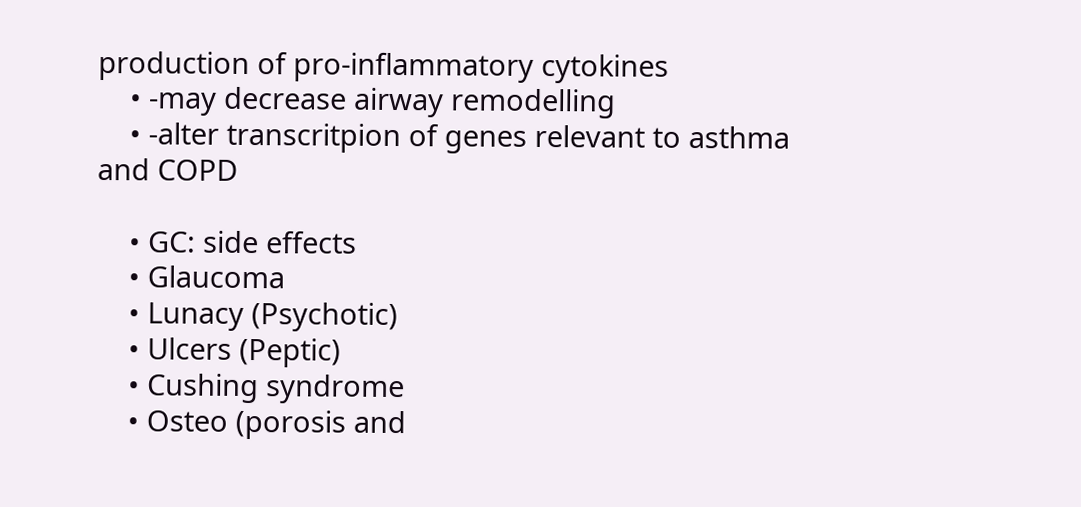production of pro-inflammatory cytokines
    • -may decrease airway remodelling
    • -alter transcritpion of genes relevant to asthma and COPD

    • GC: side effects
    • Glaucoma
    • Lunacy (Psychotic)
    • Ulcers (Peptic)
    • Cushing syndrome
    • Osteo (porosis and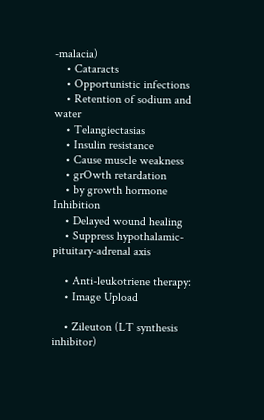-malacia)
    • Cataracts
    • Opportunistic infections
    • Retention of sodium and water
    • Telangiectasias
    • Insulin resistance
    • Cause muscle weakness
    • grOwth retardation
    • by growth hormone Inhibition
    • Delayed wound healing
    • Suppress hypothalamic-pituitary-adrenal axis

    • Anti-leukotriene therapy:
    • Image Upload

    • Zileuton (LT synthesis inhibitor)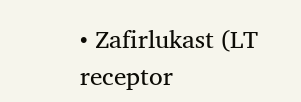• Zafirlukast (LT receptor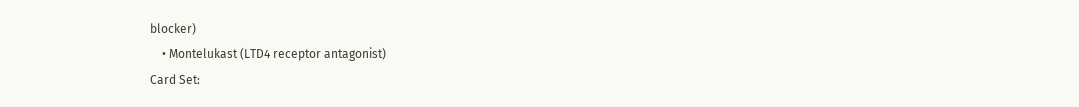blocker)
    • Montelukast (LTD4 receptor antagonist)
Card Set: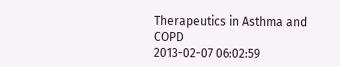Therapeutics in Asthma and COPD
2013-02-07 06:02:59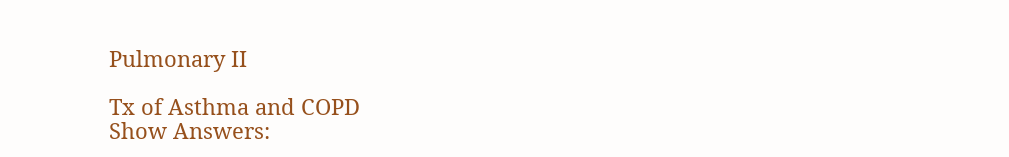Pulmonary II

Tx of Asthma and COPD
Show Answers: